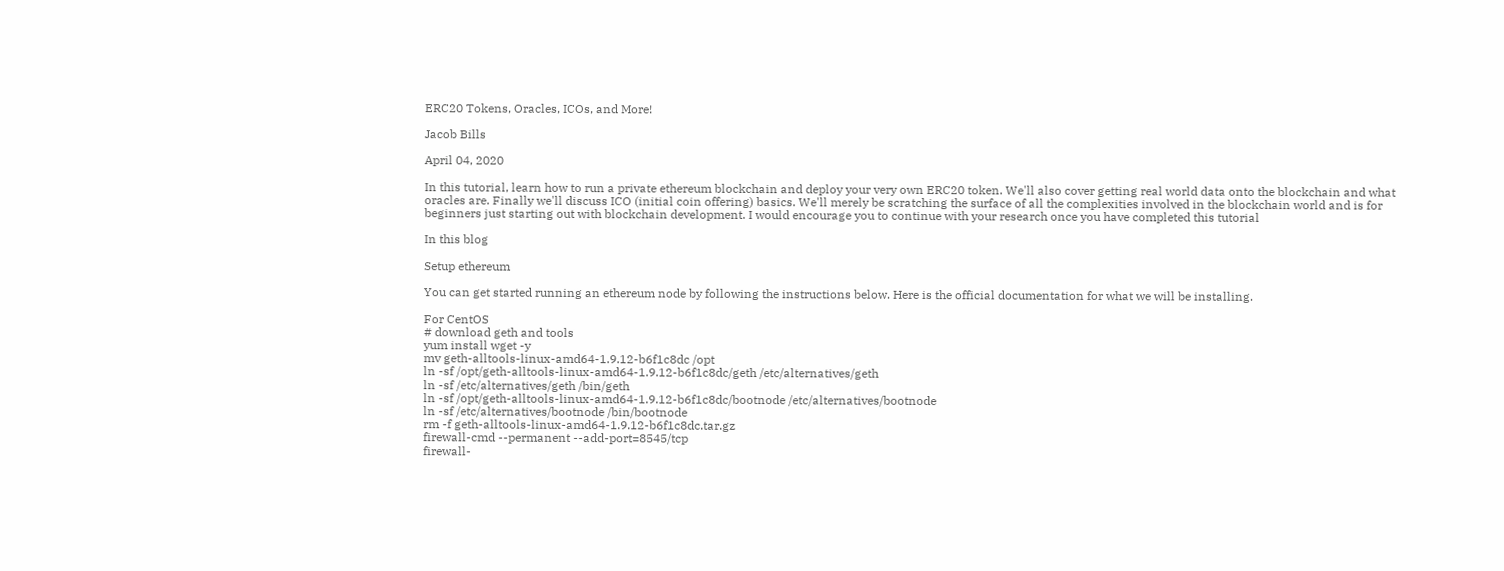ERC20 Tokens, Oracles, ICOs, and More!

Jacob Bills

April 04, 2020

In this tutorial, learn how to run a private ethereum blockchain and deploy your very own ERC20 token. We'll also cover getting real world data onto the blockchain and what oracles are. Finally we'll discuss ICO (initial coin offering) basics. We'll merely be scratching the surface of all the complexities involved in the blockchain world and is for beginners just starting out with blockchain development. I would encourage you to continue with your research once you have completed this tutorial

In this blog

Setup ethereum

You can get started running an ethereum node by following the instructions below. Here is the official documentation for what we will be installing.

For CentOS
# download geth and tools
yum install wget -y
mv geth-alltools-linux-amd64-1.9.12-b6f1c8dc /opt
ln -sf /opt/geth-alltools-linux-amd64-1.9.12-b6f1c8dc/geth /etc/alternatives/geth
ln -sf /etc/alternatives/geth /bin/geth
ln -sf /opt/geth-alltools-linux-amd64-1.9.12-b6f1c8dc/bootnode /etc/alternatives/bootnode
ln -sf /etc/alternatives/bootnode /bin/bootnode
rm -f geth-alltools-linux-amd64-1.9.12-b6f1c8dc.tar.gz
firewall-cmd --permanent --add-port=8545/tcp
firewall-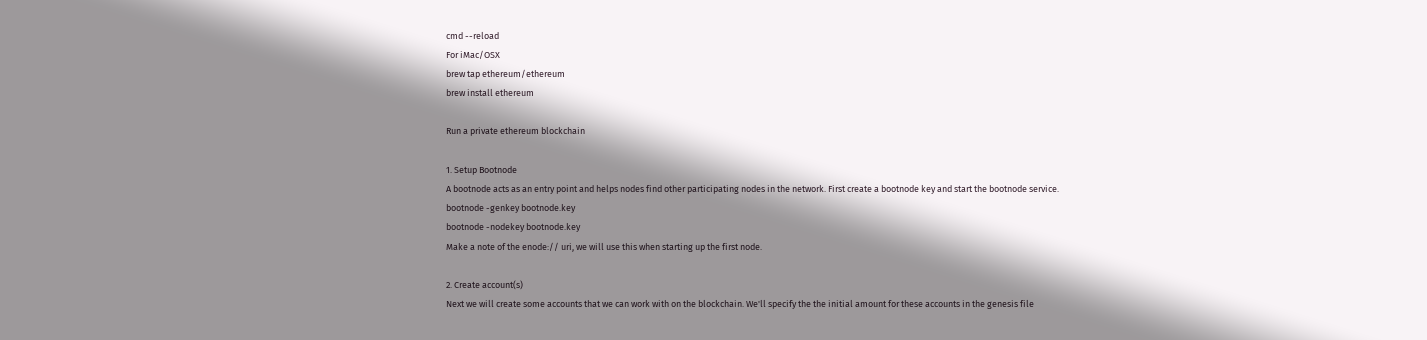cmd --reload
For iMac/OSX
brew tap ethereum/ethereum
brew install ethereum

Run a private ethereum blockchain

1. Setup Bootnode
A bootnode acts as an entry point and helps nodes find other participating nodes in the network. First create a bootnode key and start the bootnode service.
bootnode -genkey bootnode.key
bootnode -nodekey bootnode.key
Make a note of the enode:// uri, we will use this when starting up the first node.

2. Create account(s)
Next we will create some accounts that we can work with on the blockchain. We'll specify the the initial amount for these accounts in the genesis file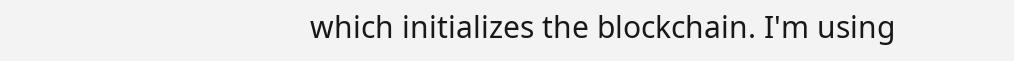which initializes the blockchain. I'm using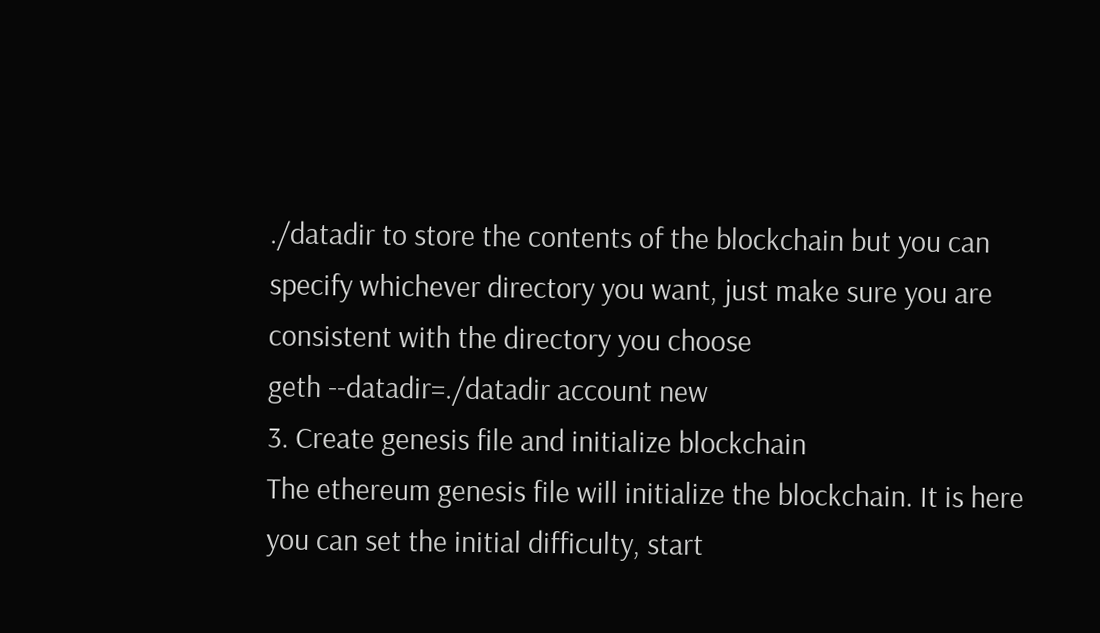./datadir to store the contents of the blockchain but you can specify whichever directory you want, just make sure you are consistent with the directory you choose
geth --datadir=./datadir account new
3. Create genesis file and initialize blockchain
The ethereum genesis file will initialize the blockchain. It is here you can set the initial difficulty, start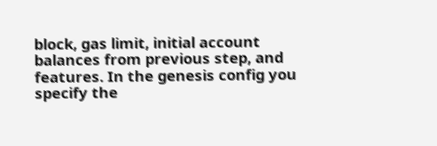block, gas limit, initial account balances from previous step, and features. In the genesis config you specify the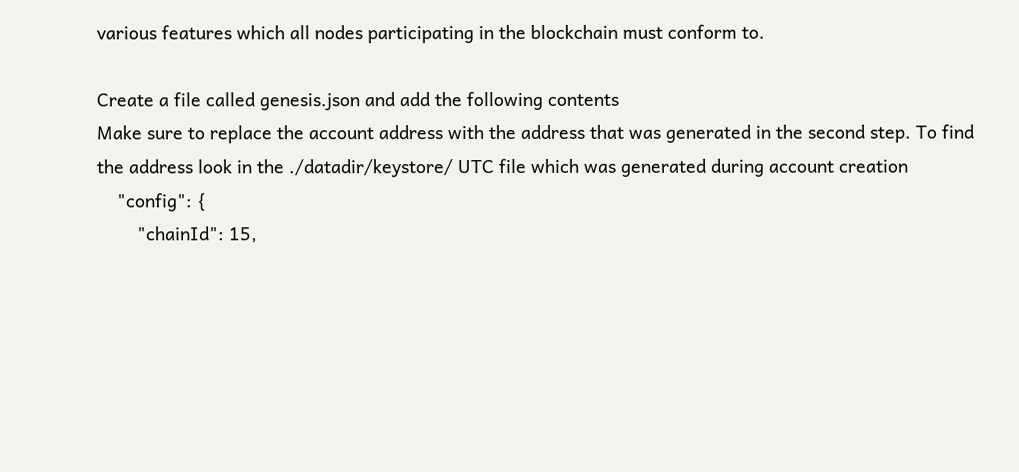various features which all nodes participating in the blockchain must conform to.

Create a file called genesis.json and add the following contents
Make sure to replace the account address with the address that was generated in the second step. To find the address look in the ./datadir/keystore/ UTC file which was generated during account creation
    "config": {
        "chainId": 15,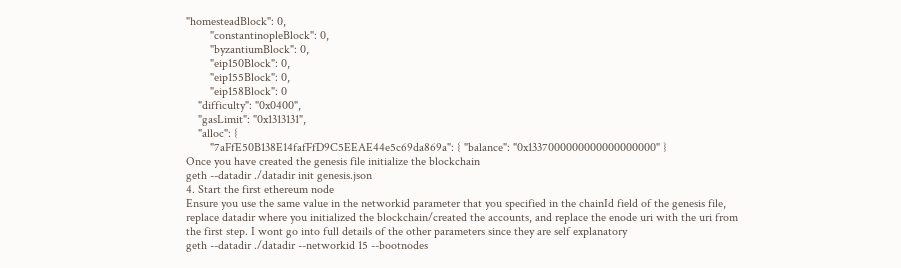"homesteadBlock": 0,
        "constantinopleBlock": 0,
        "byzantiumBlock": 0,
        "eip150Block": 0,
        "eip155Block": 0,
        "eip158Block": 0
    "difficulty": "0x0400",
    "gasLimit": "0x1313131",
    "alloc": {
        "7aFfE50B138E14fafFfD9C5EEAE44e5c69da869a": { "balance": "0x1337000000000000000000" }
Once you have created the genesis file initialize the blockchain
geth --datadir ./datadir init genesis.json
4. Start the first ethereum node
Ensure you use the same value in the networkid parameter that you specified in the chainId field of the genesis file, replace datadir where you initialized the blockchain/created the accounts, and replace the enode uri with the uri from the first step. I wont go into full details of the other parameters since they are self explanatory
geth --datadir ./datadir --networkid 15 --bootnodes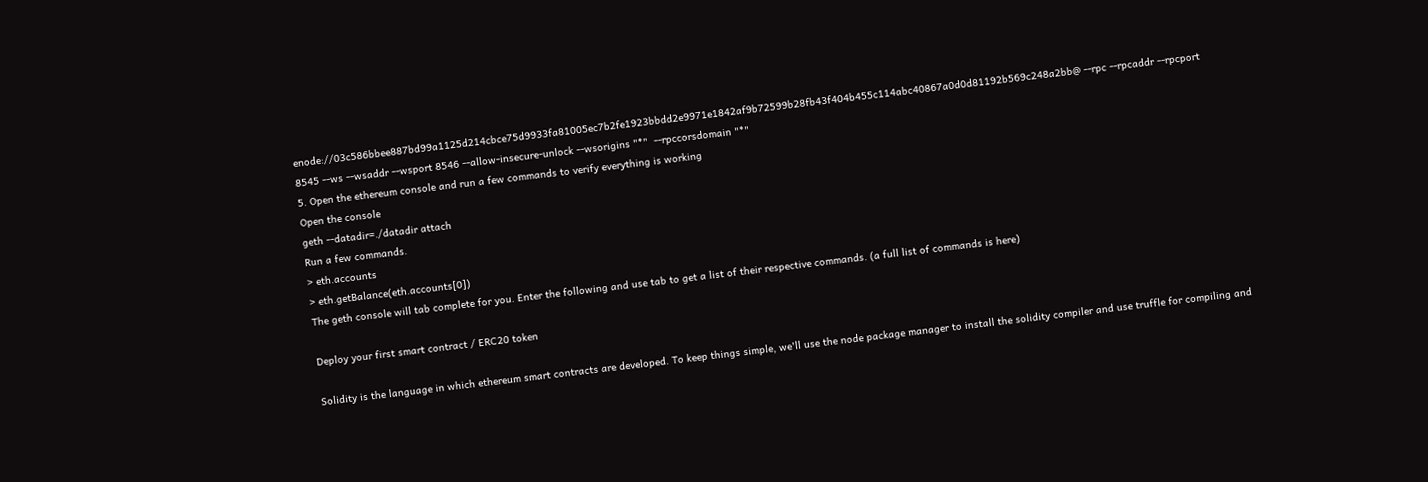enode://03c586bbee887bd99a1125d214cbce75d9933fa81005ec7b2fe1923bbdd2e9971e1842af9b72599b28fb43f404b455c114abc40867a0d0d81192b569c248a2bb@ --rpc --rpcaddr --rpcport 8545 --ws --wsaddr --wsport 8546 --allow-insecure-unlock --wsorigins "*"  --rpccorsdomain "*"
5. Open the ethereum console and run a few commands to verify everything is working
Open the console
geth --datadir=./datadir attach
Run a few commands.
> eth.accounts
> eth.getBalance(eth.accounts[0])
The geth console will tab complete for you. Enter the following and use tab to get a list of their respective commands. (a full list of commands is here)

Deploy your first smart contract / ERC20 token

Solidity is the language in which ethereum smart contracts are developed. To keep things simple, we'll use the node package manager to install the solidity compiler and use truffle for compiling and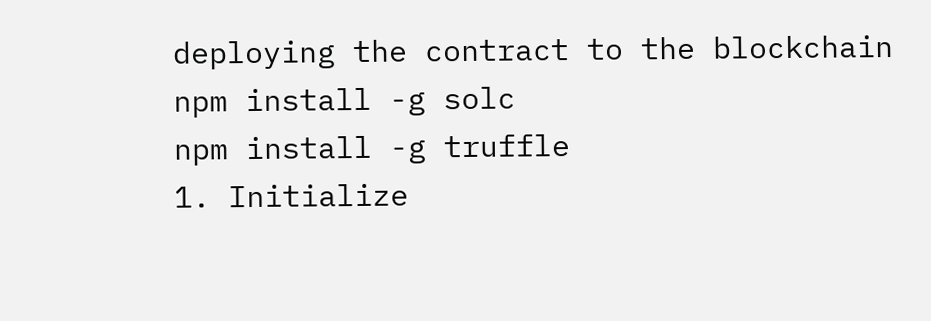deploying the contract to the blockchain
npm install -g solc
npm install -g truffle
1. Initialize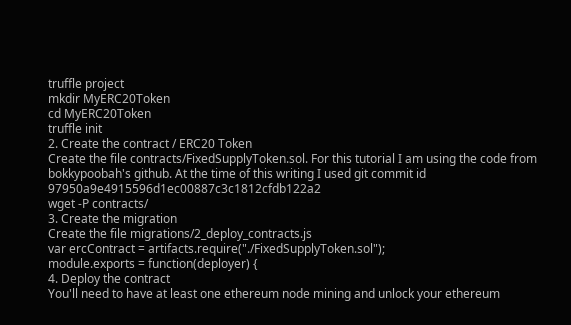truffle project
mkdir MyERC20Token
cd MyERC20Token
truffle init
2. Create the contract / ERC20 Token
Create the file contracts/FixedSupplyToken.sol. For this tutorial I am using the code from bokkypoobah's github. At the time of this writing I used git commit id 97950a9e4915596d1ec00887c3c1812cfdb122a2
wget -P contracts/
3. Create the migration
Create the file migrations/2_deploy_contracts.js
var ercContract = artifacts.require("./FixedSupplyToken.sol");
module.exports = function(deployer) {
4. Deploy the contract
You'll need to have at least one ethereum node mining and unlock your ethereum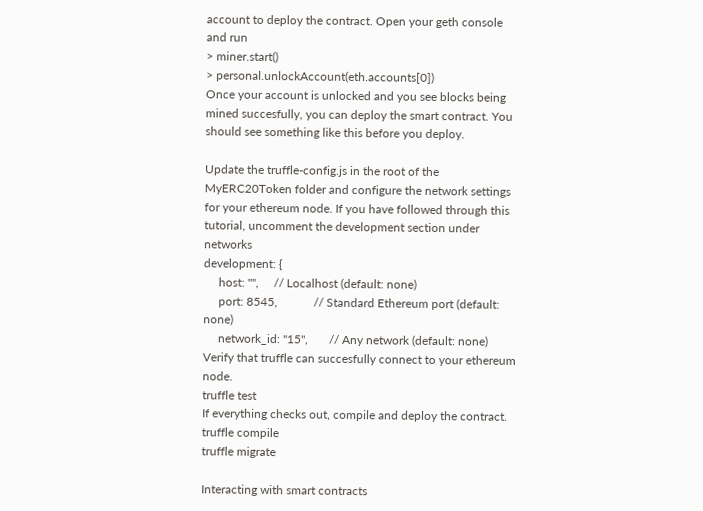account to deploy the contract. Open your geth console and run
> miner.start()
> personal.unlockAccount(eth.accounts[0])
Once your account is unlocked and you see blocks being mined succesfully, you can deploy the smart contract. You should see something like this before you deploy.

Update the truffle-config.js in the root of the MyERC20Token folder and configure the network settings for your ethereum node. If you have followed through this tutorial, uncomment the development section under networks
development: {
     host: "",     // Localhost (default: none)
     port: 8545,            // Standard Ethereum port (default: none)
     network_id: "15",       // Any network (default: none)
Verify that truffle can succesfully connect to your ethereum node.
truffle test
If everything checks out, compile and deploy the contract.
truffle compile
truffle migrate

Interacting with smart contracts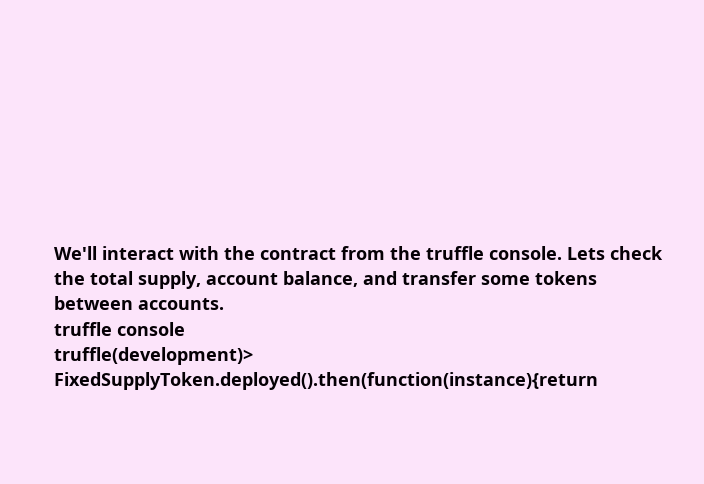We'll interact with the contract from the truffle console. Lets check the total supply, account balance, and transfer some tokens between accounts.
truffle console
truffle(development)> FixedSupplyToken.deployed().then(function(instance){return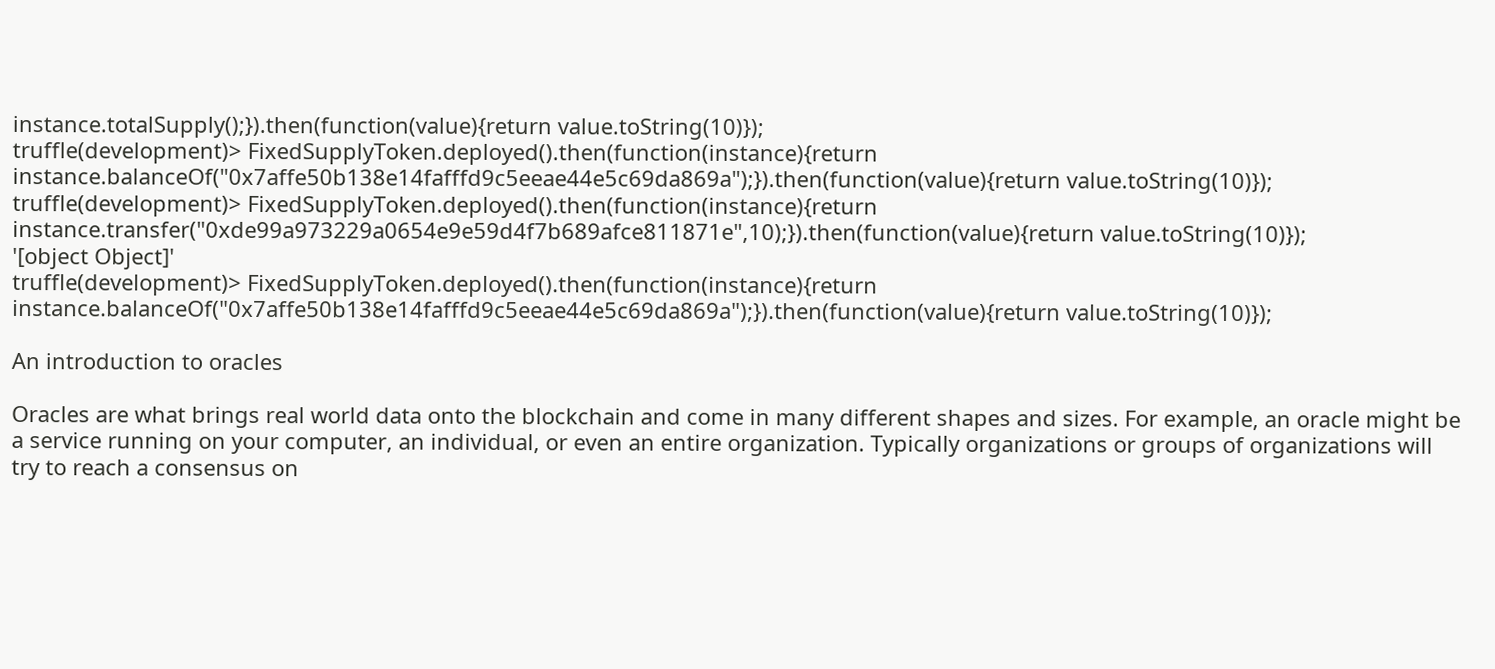instance.totalSupply();}).then(function(value){return value.toString(10)});
truffle(development)> FixedSupplyToken.deployed().then(function(instance){return instance.balanceOf("0x7affe50b138e14fafffd9c5eeae44e5c69da869a");}).then(function(value){return value.toString(10)});
truffle(development)> FixedSupplyToken.deployed().then(function(instance){return instance.transfer("0xde99a973229a0654e9e59d4f7b689afce811871e",10);}).then(function(value){return value.toString(10)});
'[object Object]'
truffle(development)> FixedSupplyToken.deployed().then(function(instance){return instance.balanceOf("0x7affe50b138e14fafffd9c5eeae44e5c69da869a");}).then(function(value){return value.toString(10)});

An introduction to oracles

Oracles are what brings real world data onto the blockchain and come in many different shapes and sizes. For example, an oracle might be a service running on your computer, an individual, or even an entire organization. Typically organizations or groups of organizations will try to reach a consensus on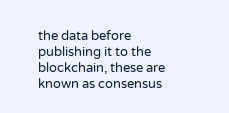the data before publishing it to the blockchain, these are known as consensus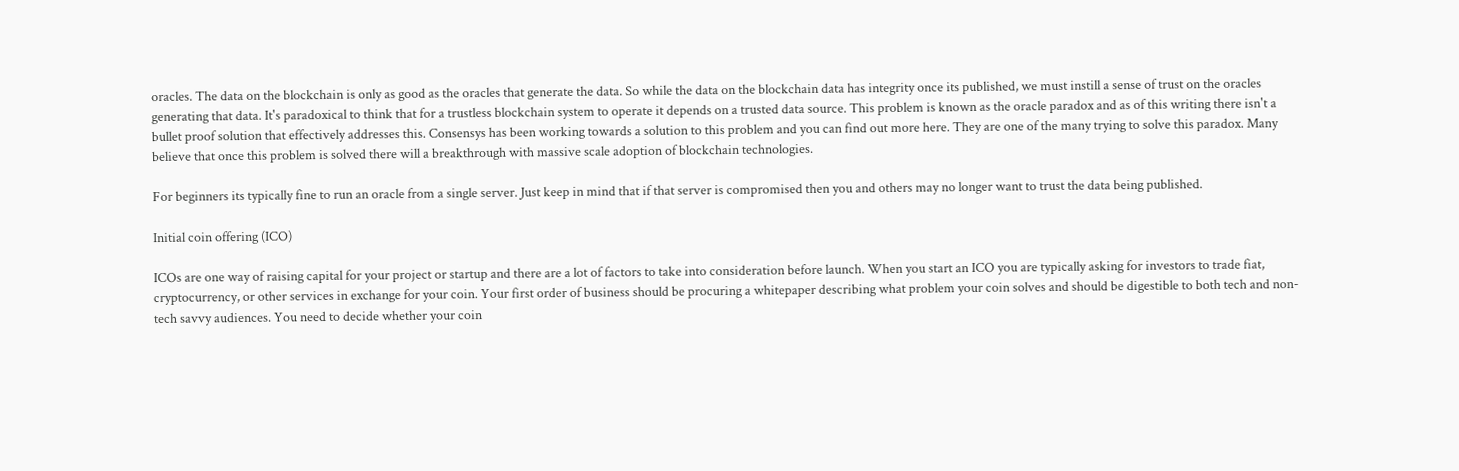oracles. The data on the blockchain is only as good as the oracles that generate the data. So while the data on the blockchain data has integrity once its published, we must instill a sense of trust on the oracles generating that data. It's paradoxical to think that for a trustless blockchain system to operate it depends on a trusted data source. This problem is known as the oracle paradox and as of this writing there isn't a bullet proof solution that effectively addresses this. Consensys has been working towards a solution to this problem and you can find out more here. They are one of the many trying to solve this paradox. Many believe that once this problem is solved there will a breakthrough with massive scale adoption of blockchain technologies.

For beginners its typically fine to run an oracle from a single server. Just keep in mind that if that server is compromised then you and others may no longer want to trust the data being published.

Initial coin offering (ICO)

ICOs are one way of raising capital for your project or startup and there are a lot of factors to take into consideration before launch. When you start an ICO you are typically asking for investors to trade fiat, cryptocurrency, or other services in exchange for your coin. Your first order of business should be procuring a whitepaper describing what problem your coin solves and should be digestible to both tech and non-tech savvy audiences. You need to decide whether your coin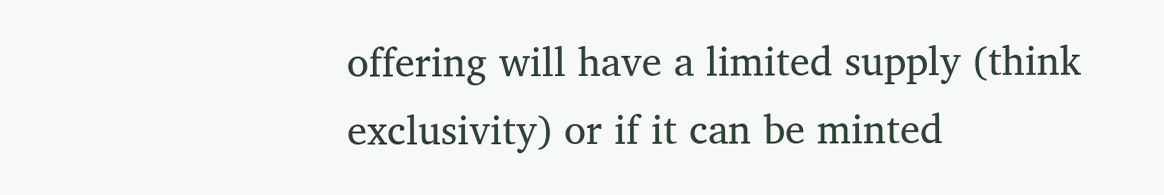offering will have a limited supply (think exclusivity) or if it can be minted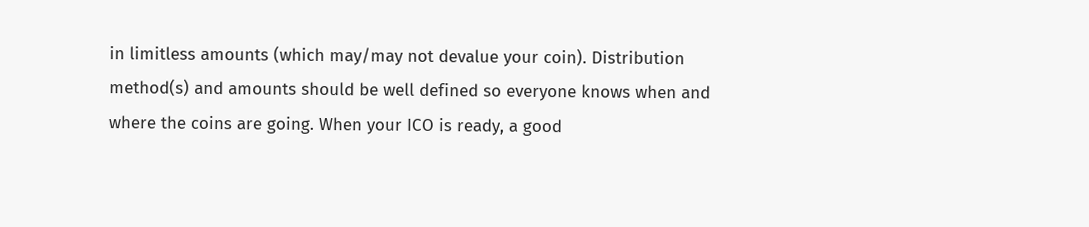in limitless amounts (which may/may not devalue your coin). Distribution method(s) and amounts should be well defined so everyone knows when and where the coins are going. When your ICO is ready, a good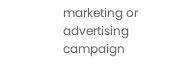marketing or advertising campaign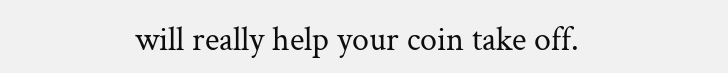will really help your coin take off.